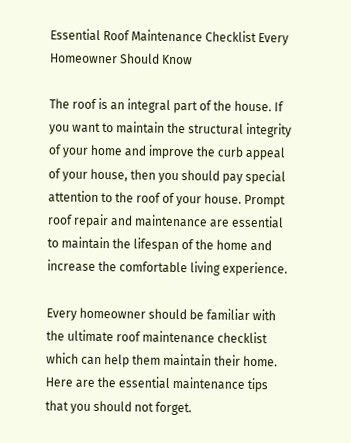Essential Roof Maintenance Checklist Every Homeowner Should Know

The roof is an integral part of the house. If you want to maintain the structural integrity of your home and improve the curb appeal of your house, then you should pay special attention to the roof of your house. Prompt roof repair and maintenance are essential to maintain the lifespan of the home and increase the comfortable living experience.

Every homeowner should be familiar with the ultimate roof maintenance checklist which can help them maintain their home. Here are the essential maintenance tips that you should not forget.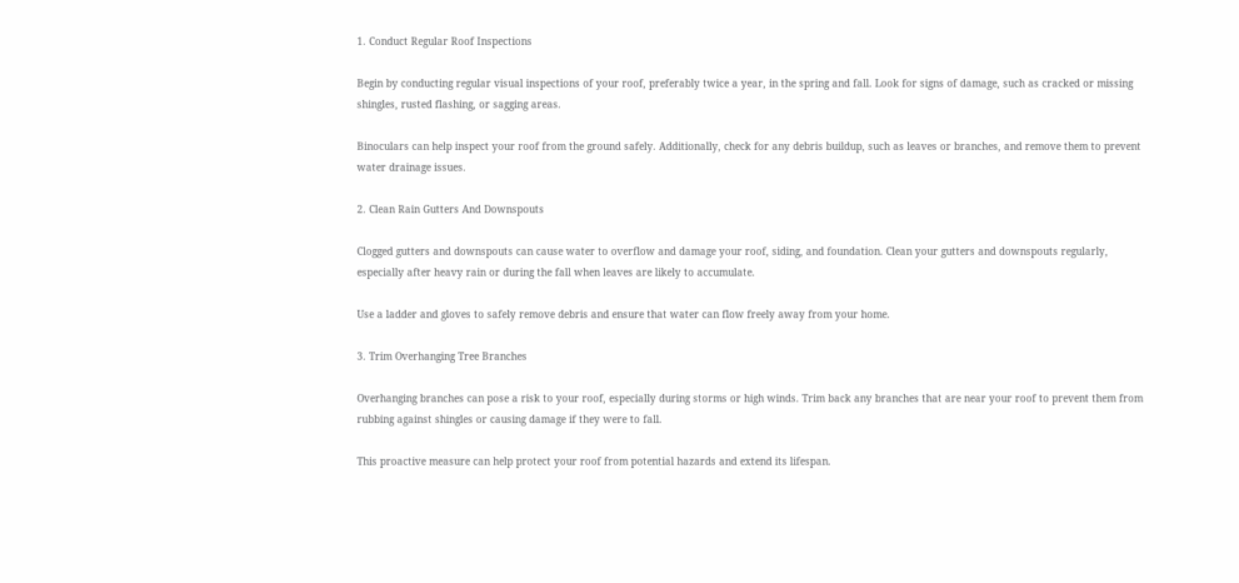1. Conduct Regular Roof Inspections

Begin by conducting regular visual inspections of your roof, preferably twice a year, in the spring and fall. Look for signs of damage, such as cracked or missing shingles, rusted flashing, or sagging areas.

Binoculars can help inspect your roof from the ground safely. Additionally, check for any debris buildup, such as leaves or branches, and remove them to prevent water drainage issues.

2. Clean Rain Gutters And Downspouts

Clogged gutters and downspouts can cause water to overflow and damage your roof, siding, and foundation. Clean your gutters and downspouts regularly, especially after heavy rain or during the fall when leaves are likely to accumulate.

Use a ladder and gloves to safely remove debris and ensure that water can flow freely away from your home.

3. Trim Overhanging Tree Branches

Overhanging branches can pose a risk to your roof, especially during storms or high winds. Trim back any branches that are near your roof to prevent them from rubbing against shingles or causing damage if they were to fall.

This proactive measure can help protect your roof from potential hazards and extend its lifespan.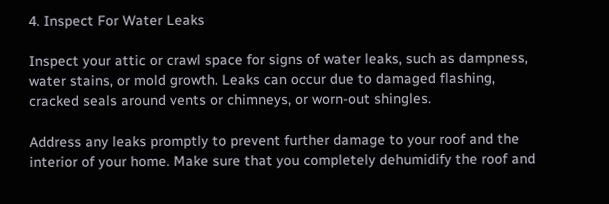4. Inspect For Water Leaks

Inspect your attic or crawl space for signs of water leaks, such as dampness, water stains, or mold growth. Leaks can occur due to damaged flashing, cracked seals around vents or chimneys, or worn-out shingles.

Address any leaks promptly to prevent further damage to your roof and the interior of your home. Make sure that you completely dehumidify the roof and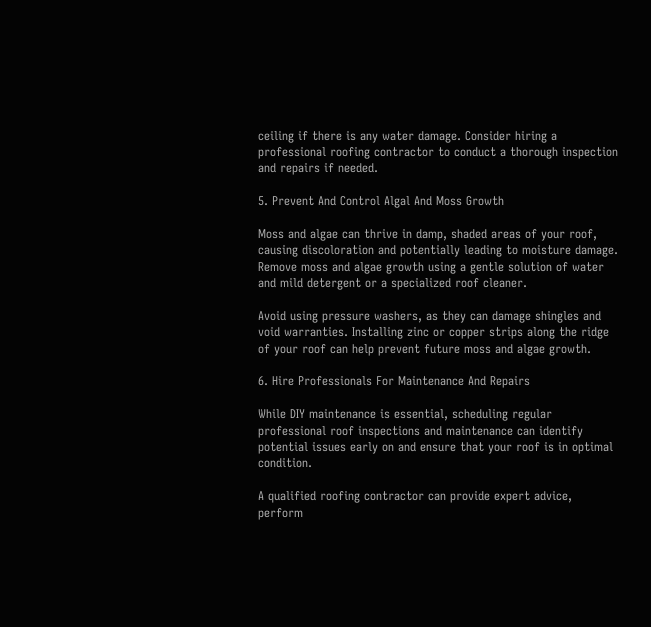ceiling if there is any water damage. Consider hiring a professional roofing contractor to conduct a thorough inspection and repairs if needed.

5. Prevent And Control Algal And Moss Growth

Moss and algae can thrive in damp, shaded areas of your roof, causing discoloration and potentially leading to moisture damage. Remove moss and algae growth using a gentle solution of water and mild detergent or a specialized roof cleaner.

Avoid using pressure washers, as they can damage shingles and void warranties. Installing zinc or copper strips along the ridge of your roof can help prevent future moss and algae growth.

6. Hire Professionals For Maintenance And Repairs

While DIY maintenance is essential, scheduling regular professional roof inspections and maintenance can identify potential issues early on and ensure that your roof is in optimal condition.

A qualified roofing contractor can provide expert advice, perform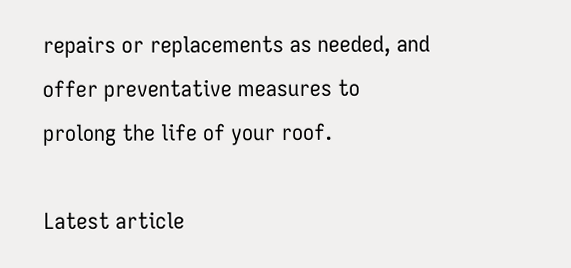repairs or replacements as needed, and offer preventative measures to prolong the life of your roof.

Latest article